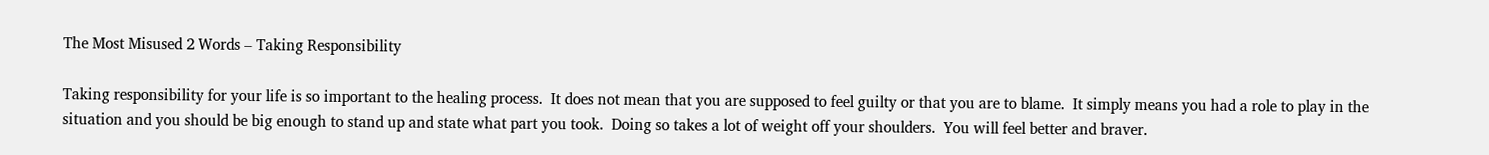The Most Misused 2 Words – Taking Responsibility

Taking responsibility for your life is so important to the healing process.  It does not mean that you are supposed to feel guilty or that you are to blame.  It simply means you had a role to play in the situation and you should be big enough to stand up and state what part you took.  Doing so takes a lot of weight off your shoulders.  You will feel better and braver.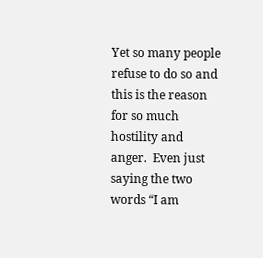Yet so many people refuse to do so and this is the reason for so much hostility and anger.  Even just saying the two words “I am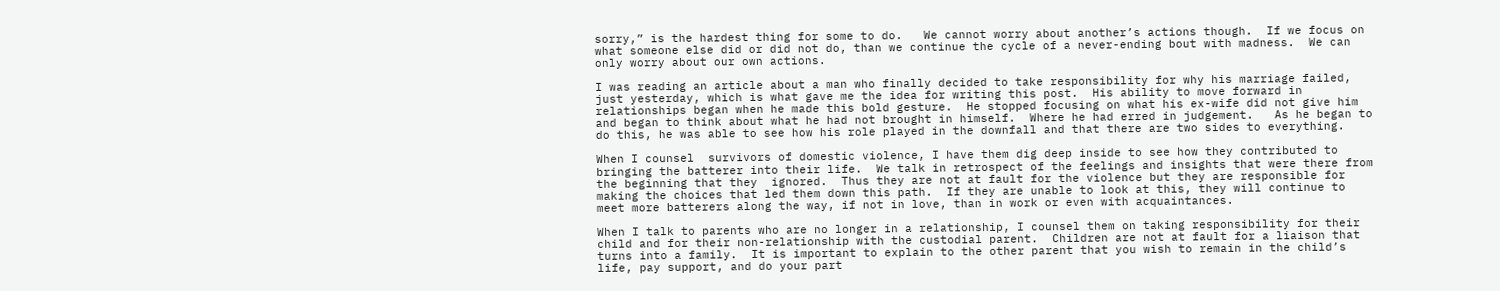sorry,” is the hardest thing for some to do.   We cannot worry about another’s actions though.  If we focus on what someone else did or did not do, than we continue the cycle of a never-ending bout with madness.  We can only worry about our own actions.

I was reading an article about a man who finally decided to take responsibility for why his marriage failed, just yesterday, which is what gave me the idea for writing this post.  His ability to move forward in relationships began when he made this bold gesture.  He stopped focusing on what his ex-wife did not give him and began to think about what he had not brought in himself.  Where he had erred in judgement.   As he began to do this, he was able to see how his role played in the downfall and that there are two sides to everything.

When I counsel  survivors of domestic violence, I have them dig deep inside to see how they contributed to bringing the batterer into their life.  We talk in retrospect of the feelings and insights that were there from the beginning that they  ignored.  Thus they are not at fault for the violence but they are responsible for making the choices that led them down this path.  If they are unable to look at this, they will continue to meet more batterers along the way, if not in love, than in work or even with acquaintances.

When I talk to parents who are no longer in a relationship, I counsel them on taking responsibility for their child and for their non-relationship with the custodial parent.  Children are not at fault for a liaison that turns into a family.  It is important to explain to the other parent that you wish to remain in the child’s life, pay support, and do your part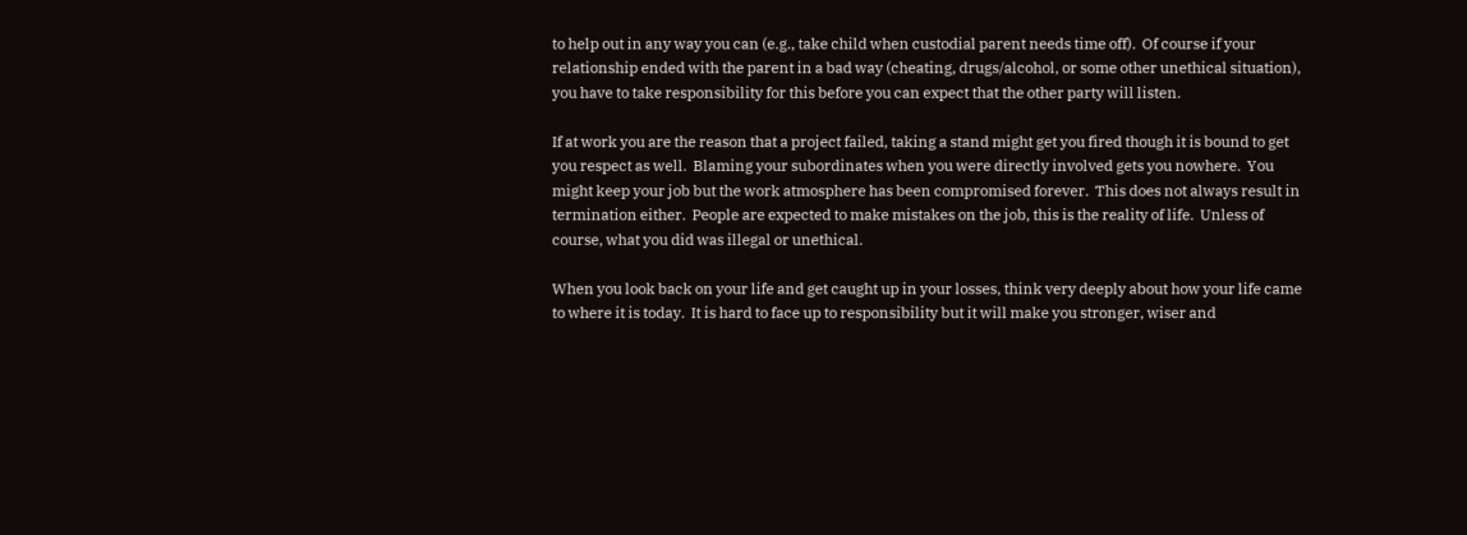to help out in any way you can (e.g., take child when custodial parent needs time off).  Of course if your relationship ended with the parent in a bad way (cheating, drugs/alcohol, or some other unethical situation), you have to take responsibility for this before you can expect that the other party will listen.

If at work you are the reason that a project failed, taking a stand might get you fired though it is bound to get you respect as well.  Blaming your subordinates when you were directly involved gets you nowhere.  You might keep your job but the work atmosphere has been compromised forever.  This does not always result in termination either.  People are expected to make mistakes on the job, this is the reality of life.  Unless of course, what you did was illegal or unethical.

When you look back on your life and get caught up in your losses, think very deeply about how your life came to where it is today.  It is hard to face up to responsibility but it will make you stronger, wiser and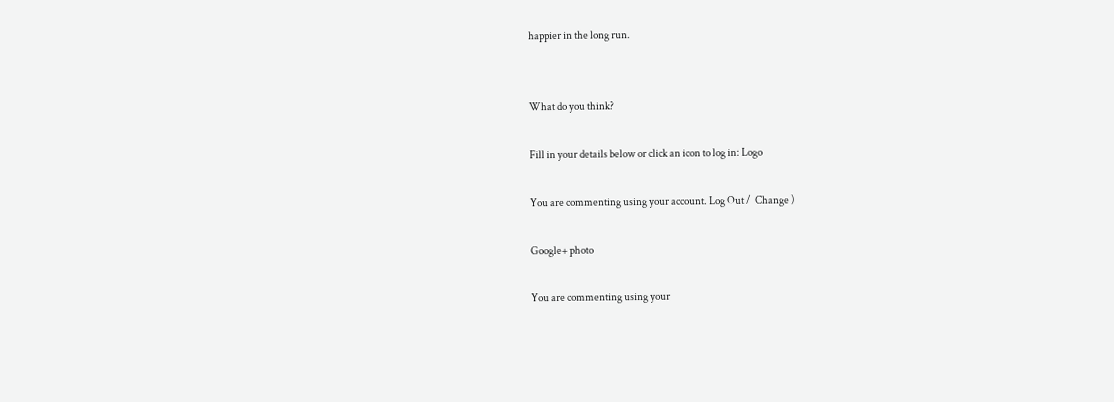happier in the long run.


What do you think?

Fill in your details below or click an icon to log in: Logo

You are commenting using your account. Log Out /  Change )

Google+ photo

You are commenting using your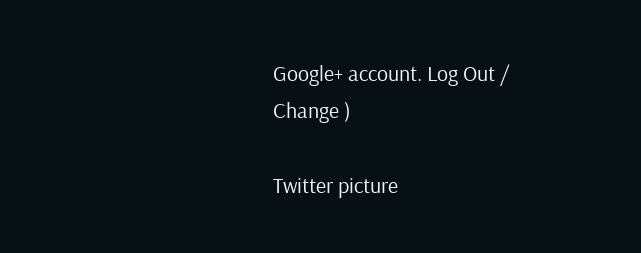Google+ account. Log Out /  Change )

Twitter picture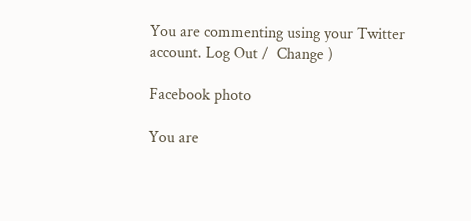You are commenting using your Twitter account. Log Out /  Change )

Facebook photo

You are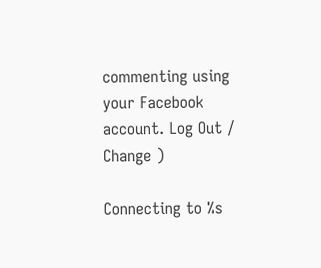commenting using your Facebook account. Log Out /  Change )

Connecting to %s